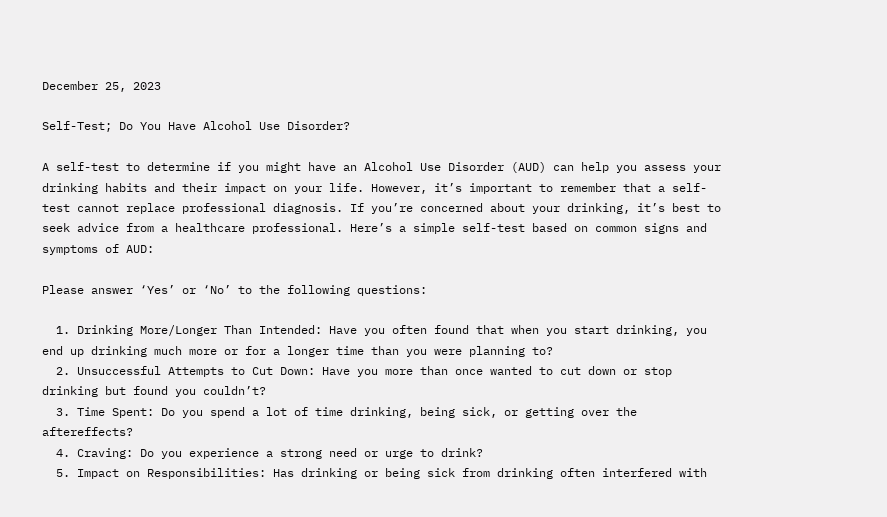December 25, 2023

Self-Test; Do You Have Alcohol Use Disorder?

A self-test to determine if you might have an Alcohol Use Disorder (AUD) can help you assess your drinking habits and their impact on your life. However, it’s important to remember that a self-test cannot replace professional diagnosis. If you’re concerned about your drinking, it’s best to seek advice from a healthcare professional. Here’s a simple self-test based on common signs and symptoms of AUD:

Please answer ‘Yes’ or ‘No’ to the following questions:

  1. Drinking More/Longer Than Intended: Have you often found that when you start drinking, you end up drinking much more or for a longer time than you were planning to?
  2. Unsuccessful Attempts to Cut Down: Have you more than once wanted to cut down or stop drinking but found you couldn’t?
  3. Time Spent: Do you spend a lot of time drinking, being sick, or getting over the aftereffects?
  4. Craving: Do you experience a strong need or urge to drink?
  5. Impact on Responsibilities: Has drinking or being sick from drinking often interfered with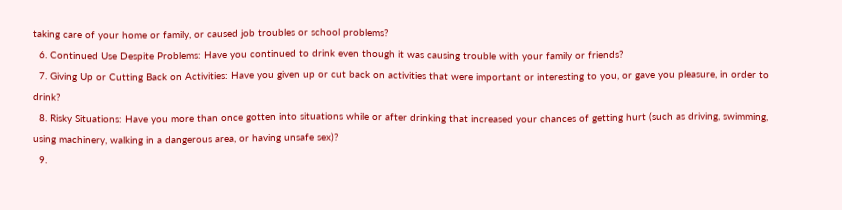taking care of your home or family, or caused job troubles or school problems?
  6. Continued Use Despite Problems: Have you continued to drink even though it was causing trouble with your family or friends?
  7. Giving Up or Cutting Back on Activities: Have you given up or cut back on activities that were important or interesting to you, or gave you pleasure, in order to drink?
  8. Risky Situations: Have you more than once gotten into situations while or after drinking that increased your chances of getting hurt (such as driving, swimming, using machinery, walking in a dangerous area, or having unsafe sex)?
  9.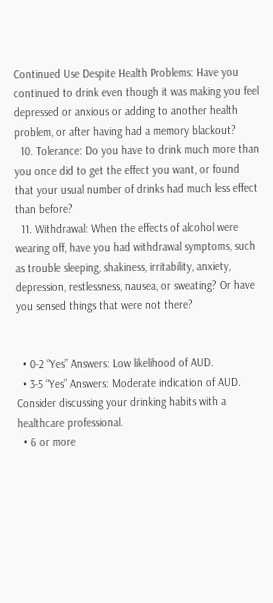Continued Use Despite Health Problems: Have you continued to drink even though it was making you feel depressed or anxious or adding to another health problem, or after having had a memory blackout?
  10. Tolerance: Do you have to drink much more than you once did to get the effect you want, or found that your usual number of drinks had much less effect than before?
  11. Withdrawal: When the effects of alcohol were wearing off, have you had withdrawal symptoms, such as trouble sleeping, shakiness, irritability, anxiety, depression, restlessness, nausea, or sweating? Or have you sensed things that were not there?


  • 0-2 “Yes” Answers: Low likelihood of AUD.
  • 3-5 “Yes” Answers: Moderate indication of AUD. Consider discussing your drinking habits with a healthcare professional.
  • 6 or more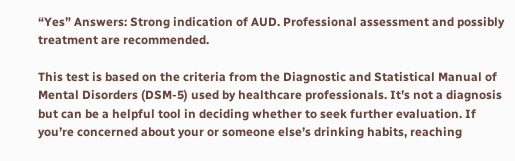“Yes” Answers: Strong indication of AUD. Professional assessment and possibly treatment are recommended.

This test is based on the criteria from the Diagnostic and Statistical Manual of Mental Disorders (DSM-5) used by healthcare professionals. It’s not a diagnosis but can be a helpful tool in deciding whether to seek further evaluation. If you’re concerned about your or someone else’s drinking habits, reaching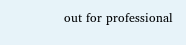out for professional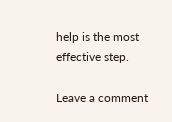help is the most effective step.

Leave a comment